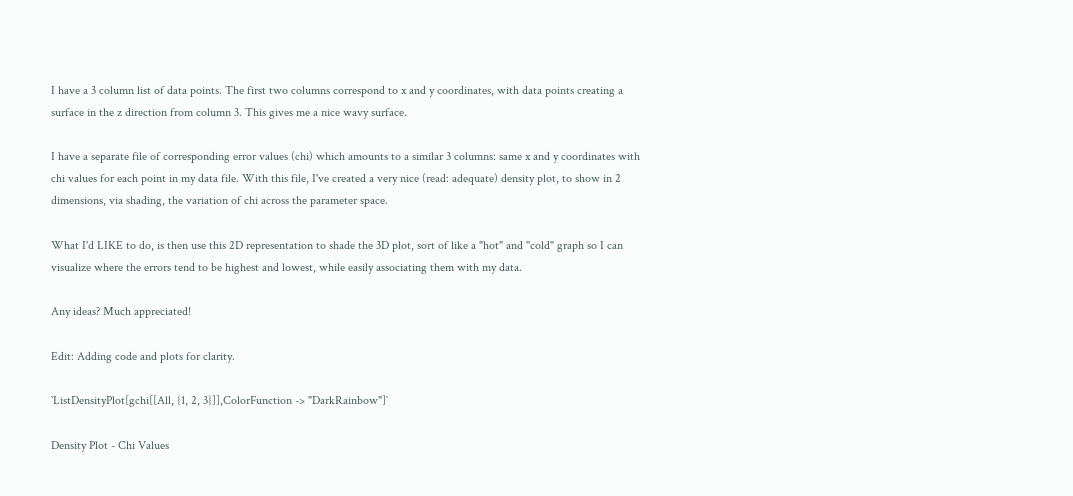I have a 3 column list of data points. The first two columns correspond to x and y coordinates, with data points creating a surface in the z direction from column 3. This gives me a nice wavy surface.

I have a separate file of corresponding error values (chi) which amounts to a similar 3 columns: same x and y coordinates with chi values for each point in my data file. With this file, I've created a very nice (read: adequate) density plot, to show in 2 dimensions, via shading, the variation of chi across the parameter space.

What I'd LIKE to do, is then use this 2D representation to shade the 3D plot, sort of like a "hot" and "cold" graph so I can visualize where the errors tend to be highest and lowest, while easily associating them with my data.

Any ideas? Much appreciated!

Edit: Adding code and plots for clarity.

`ListDensityPlot[gchi[[All, {1, 2, 3}]],ColorFunction -> "DarkRainbow"]`

Density Plot - Chi Values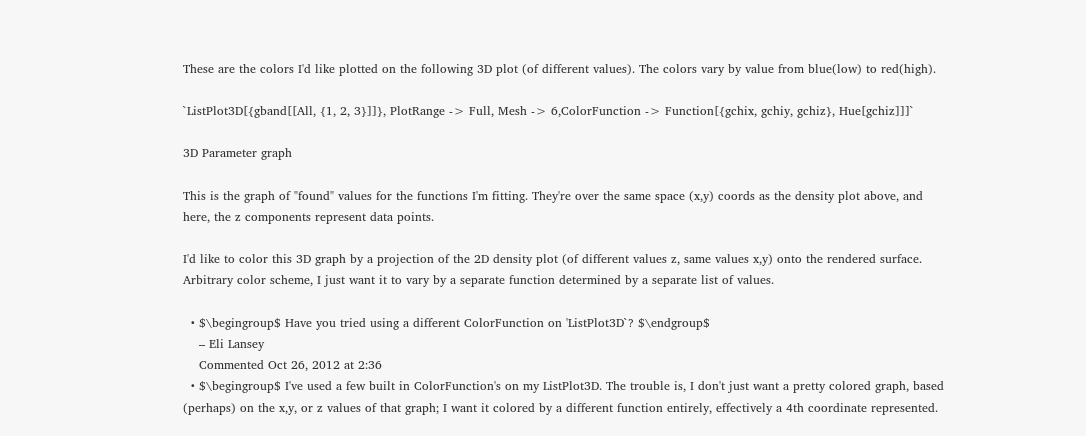These are the colors I'd like plotted on the following 3D plot (of different values). The colors vary by value from blue(low) to red(high).

`ListPlot3D[{gband[[All, {1, 2, 3}]]}, PlotRange -> Full, Mesh -> 6,ColorFunction -> Function[{gchix, gchiy, gchiz}, Hue[gchiz]]]`

3D Parameter graph

This is the graph of "found" values for the functions I'm fitting. They're over the same space (x,y) coords as the density plot above, and here, the z components represent data points.

I'd like to color this 3D graph by a projection of the 2D density plot (of different values z, same values x,y) onto the rendered surface. Arbitrary color scheme, I just want it to vary by a separate function determined by a separate list of values.

  • $\begingroup$ Have you tried using a different ColorFunction on 'ListPlot3D`? $\endgroup$
    – Eli Lansey
    Commented Oct 26, 2012 at 2:36
  • $\begingroup$ I've used a few built in ColorFunction's on my ListPlot3D. The trouble is, I don't just want a pretty colored graph, based (perhaps) on the x,y, or z values of that graph; I want it colored by a different function entirely, effectively a 4th coordinate represented.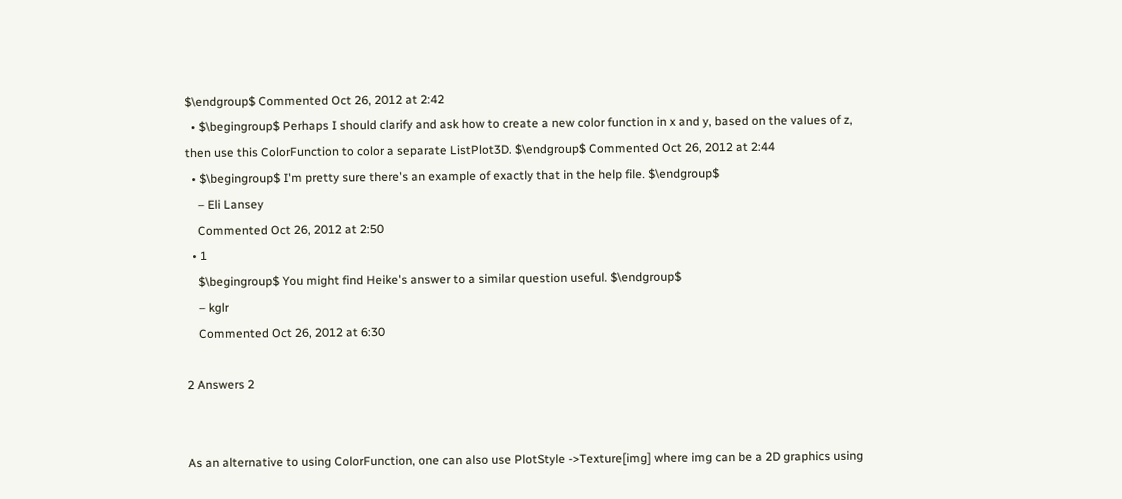$\endgroup$ Commented Oct 26, 2012 at 2:42
  • $\begingroup$ Perhaps I should clarify and ask how to create a new color function in x and y, based on the values of z, then use this ColorFunction to color a separate ListPlot3D. $\endgroup$ Commented Oct 26, 2012 at 2:44
  • $\begingroup$ I'm pretty sure there's an example of exactly that in the help file. $\endgroup$
    – Eli Lansey
    Commented Oct 26, 2012 at 2:50
  • 1
    $\begingroup$ You might find Heike's answer to a similar question useful. $\endgroup$
    – kglr
    Commented Oct 26, 2012 at 6:30

2 Answers 2


As an alternative to using ColorFunction, one can also use PlotStyle ->Texture[img] where img can be a 2D graphics using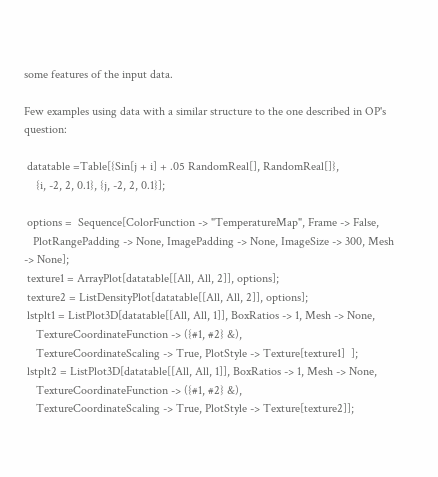some features of the input data.

Few examples using data with a similar structure to the one described in OP's question:

 datatable =Table[{Sin[j + i] + .05 RandomReal[], RandomReal[]},
    {i, -2, 2, 0.1}, {j, -2, 2, 0.1}];

 options =  Sequence[ColorFunction -> "TemperatureMap", Frame -> False,
   PlotRangePadding -> None, ImagePadding -> None, ImageSize -> 300, Mesh -> None];
 texture1 = ArrayPlot[datatable[[All, All, 2]], options];
 texture2 = ListDensityPlot[datatable[[All, All, 2]], options];
 lstplt1 = ListPlot3D[datatable[[All, All, 1]], BoxRatios -> 1, Mesh -> None,
    TextureCoordinateFunction -> ({#1, #2} &),
    TextureCoordinateScaling -> True, PlotStyle -> Texture[texture1]  ];
 lstplt2 = ListPlot3D[datatable[[All, All, 1]], BoxRatios -> 1, Mesh -> None,
    TextureCoordinateFunction -> ({#1, #2} &),
    TextureCoordinateScaling -> True, PlotStyle -> Texture[texture2]];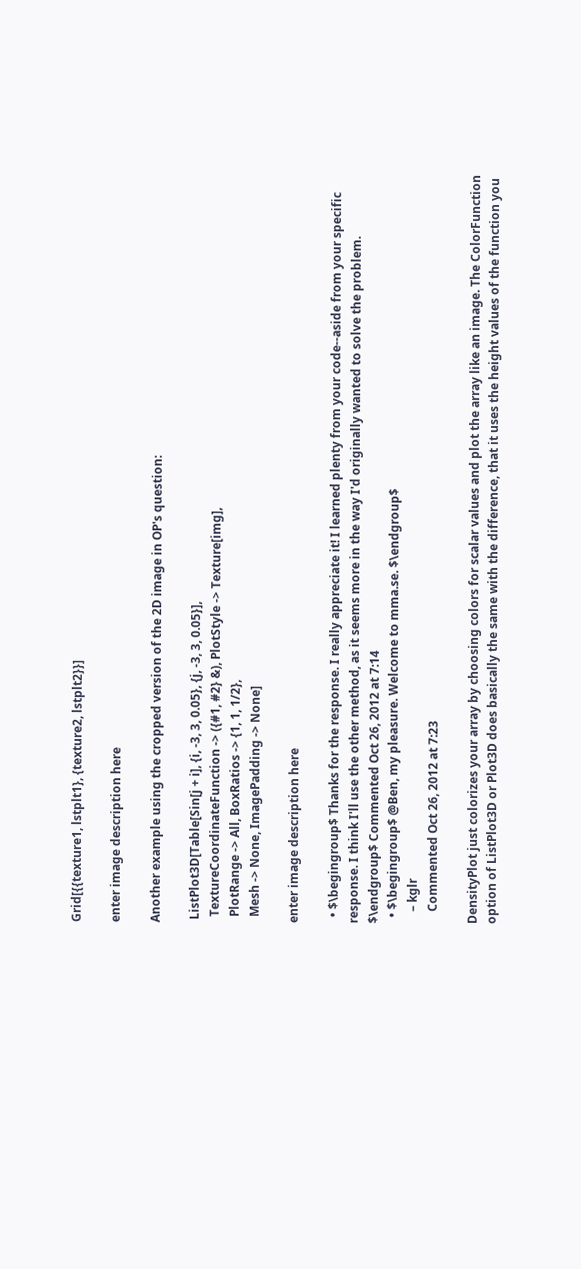Grid[{{texture1, lstplt1}, {texture2, lstplt2}}]

enter image description here

Another example using the cropped version of the 2D image in OP's question:

 ListPlot3D[Table[Sin[j + i], {i, -3, 3, 0.05}, {j, -3, 3, 0.05}],
  TextureCoordinateFunction -> ({#1, #2} &), PlotStyle -> Texture[img],
  PlotRange -> All, BoxRatios -> {1, 1, 1/2},
  Mesh -> None, ImagePadding -> None]

enter image description here

  • $\begingroup$ Thanks for the response. I really appreciate it! I learned plenty from your code--aside from your specific response. I think I'll use the other method, as it seems more in the way I'd originally wanted to solve the problem. $\endgroup$ Commented Oct 26, 2012 at 7:14
  • $\begingroup$ @Ben, my pleasure. Welcome to mma.se. $\endgroup$
    – kglr
    Commented Oct 26, 2012 at 7:23

DensityPlot just colorizes your array by choosing colors for scalar values and plot the array like an image. The ColorFunction option of ListPlot3D or Plot3D does basically the same with the difference, that it uses the height values of the function you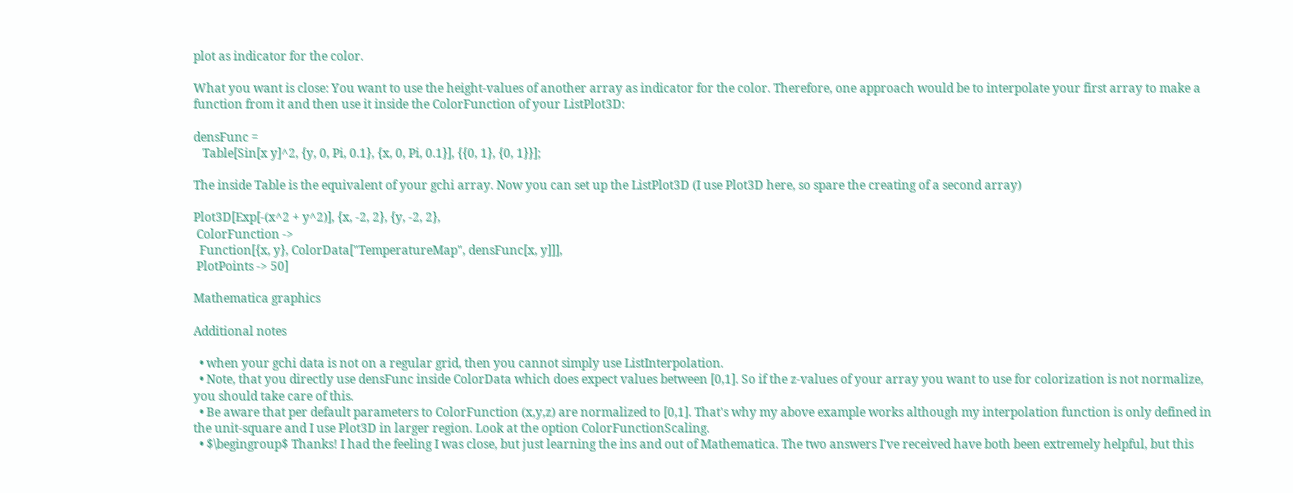plot as indicator for the color.

What you want is close: You want to use the height-values of another array as indicator for the color. Therefore, one approach would be to interpolate your first array to make a function from it and then use it inside the ColorFunction of your ListPlot3D:

densFunc =
   Table[Sin[x y]^2, {y, 0, Pi, 0.1}, {x, 0, Pi, 0.1}], {{0, 1}, {0, 1}}];

The inside Table is the equivalent of your gchi array. Now you can set up the ListPlot3D (I use Plot3D here, so spare the creating of a second array)

Plot3D[Exp[-(x^2 + y^2)], {x, -2, 2}, {y, -2, 2},
 ColorFunction ->
  Function[{x, y}, ColorData["TemperatureMap", densFunc[x, y]]],
 PlotPoints -> 50]

Mathematica graphics

Additional notes

  • when your gchi data is not on a regular grid, then you cannot simply use ListInterpolation.
  • Note, that you directly use densFunc inside ColorData which does expect values between [0,1]. So if the z-values of your array you want to use for colorization is not normalize, you should take care of this.
  • Be aware that per default parameters to ColorFunction (x,y,z) are normalized to [0,1]. That's why my above example works although my interpolation function is only defined in the unit-square and I use Plot3D in larger region. Look at the option ColorFunctionScaling.
  • $\begingroup$ Thanks! I had the feeling I was close, but just learning the ins and out of Mathematica. The two answers I've received have both been extremely helpful, but this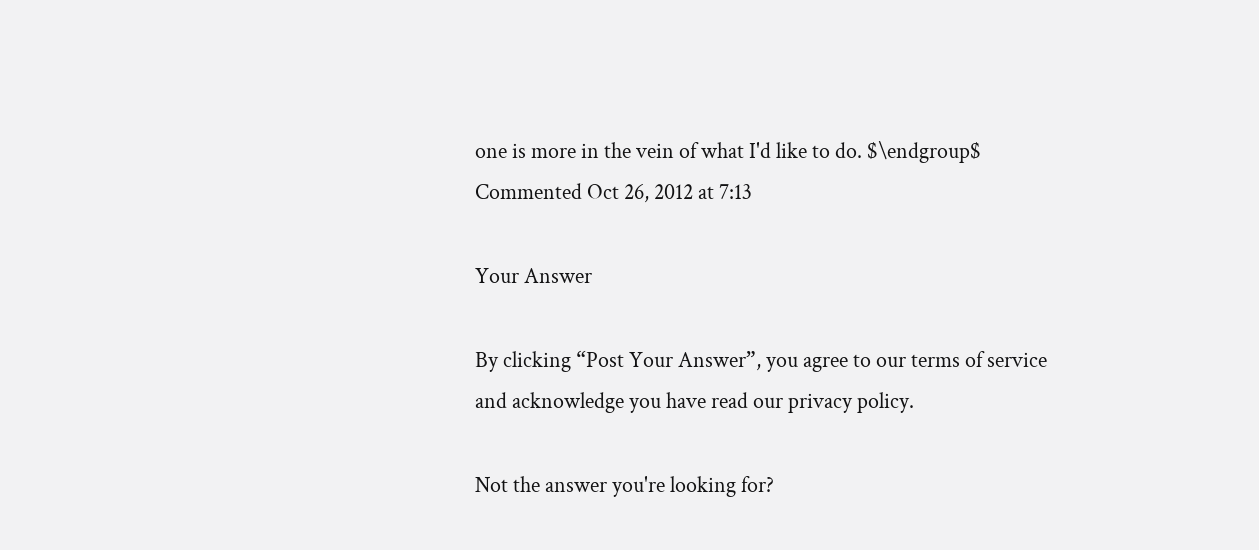one is more in the vein of what I'd like to do. $\endgroup$ Commented Oct 26, 2012 at 7:13

Your Answer

By clicking “Post Your Answer”, you agree to our terms of service and acknowledge you have read our privacy policy.

Not the answer you're looking for?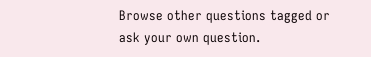Browse other questions tagged or ask your own question.